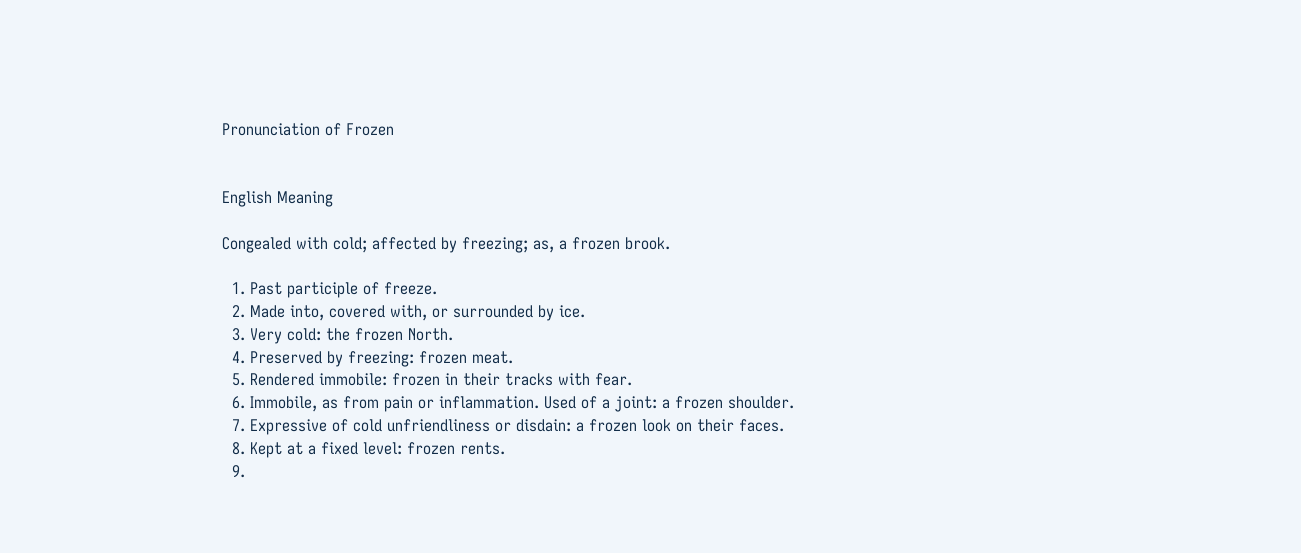Pronunciation of Frozen


English Meaning

Congealed with cold; affected by freezing; as, a frozen brook.

  1. Past participle of freeze.
  2. Made into, covered with, or surrounded by ice.
  3. Very cold: the frozen North.
  4. Preserved by freezing: frozen meat.
  5. Rendered immobile: frozen in their tracks with fear.
  6. Immobile, as from pain or inflammation. Used of a joint: a frozen shoulder.
  7. Expressive of cold unfriendliness or disdain: a frozen look on their faces.
  8. Kept at a fixed level: frozen rents.
  9.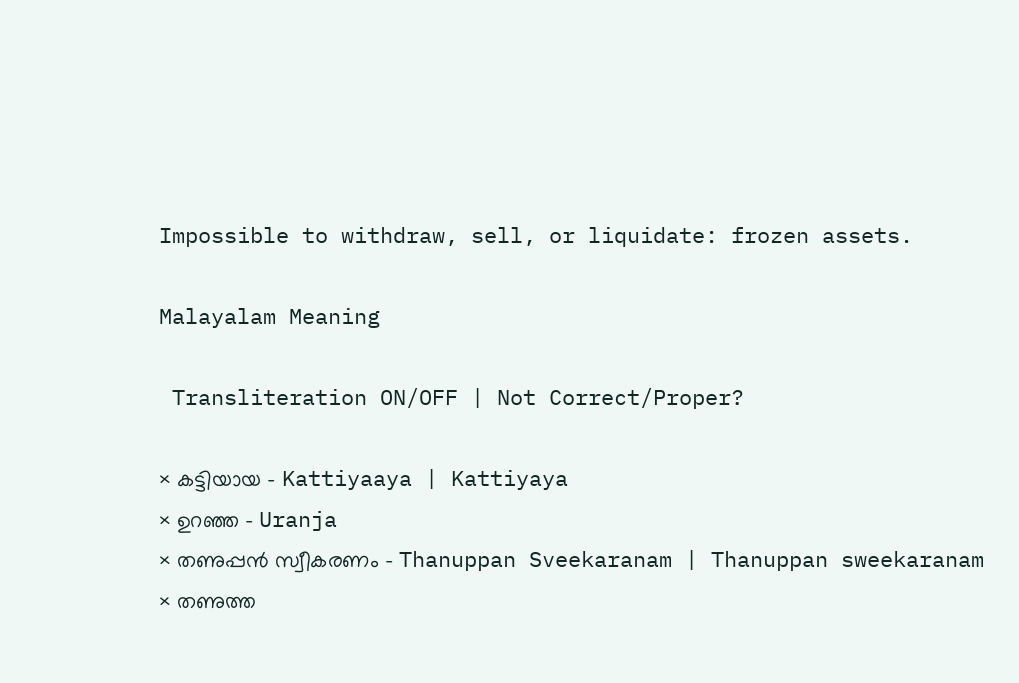Impossible to withdraw, sell, or liquidate: frozen assets.

Malayalam Meaning

 Transliteration ON/OFF | Not Correct/Proper?

× കട്ടിയായ - Kattiyaaya | Kattiyaya
× ഉറഞ്ഞ - Uranja
× തണുപ്പൻ സ്വീകരണം - Thanuppan Sveekaranam | Thanuppan sweekaranam
× തണുത്ത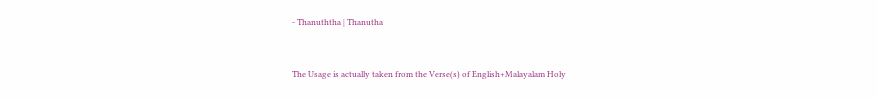- Thanuththa | Thanutha


The Usage is actually taken from the Verse(s) of English+Malayalam Holy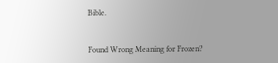Bible.


Found Wrong Meaning for Frozen?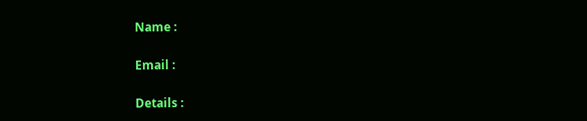Name :

Email :

Details :